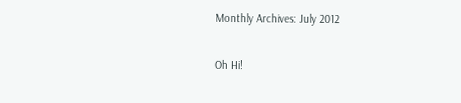Monthly Archives: July 2012

Oh Hi!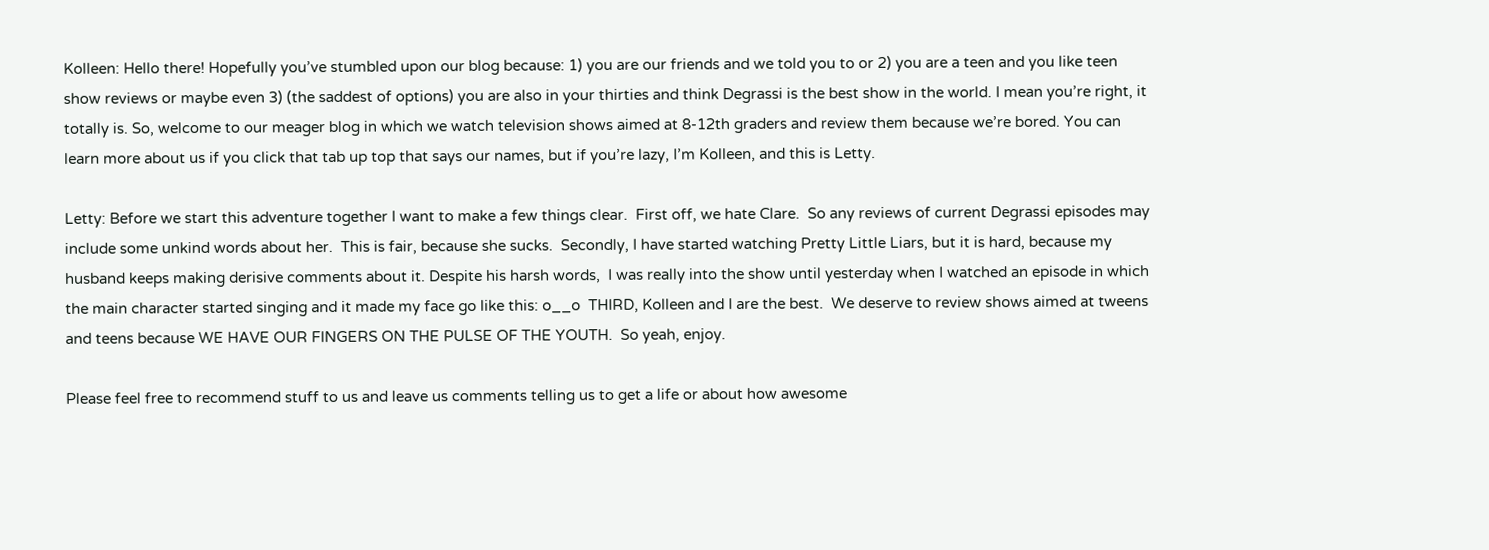Kolleen: Hello there! Hopefully you’ve stumbled upon our blog because: 1) you are our friends and we told you to or 2) you are a teen and you like teen show reviews or maybe even 3) (the saddest of options) you are also in your thirties and think Degrassi is the best show in the world. I mean you’re right, it totally is. So, welcome to our meager blog in which we watch television shows aimed at 8-12th graders and review them because we’re bored. You can learn more about us if you click that tab up top that says our names, but if you’re lazy, I’m Kolleen, and this is Letty.

Letty: Before we start this adventure together I want to make a few things clear.  First off, we hate Clare.  So any reviews of current Degrassi episodes may include some unkind words about her.  This is fair, because she sucks.  Secondly, I have started watching Pretty Little Liars, but it is hard, because my husband keeps making derisive comments about it. Despite his harsh words,  I was really into the show until yesterday when I watched an episode in which the main character started singing and it made my face go like this: o__o  THIRD, Kolleen and I are the best.  We deserve to review shows aimed at tweens and teens because WE HAVE OUR FINGERS ON THE PULSE OF THE YOUTH.  So yeah, enjoy.

Please feel free to recommend stuff to us and leave us comments telling us to get a life or about how awesome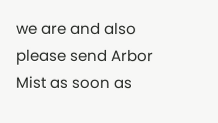we are and also please send Arbor Mist as soon as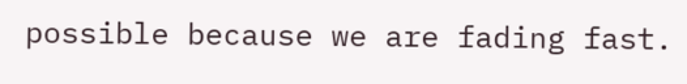possible because we are fading fast.